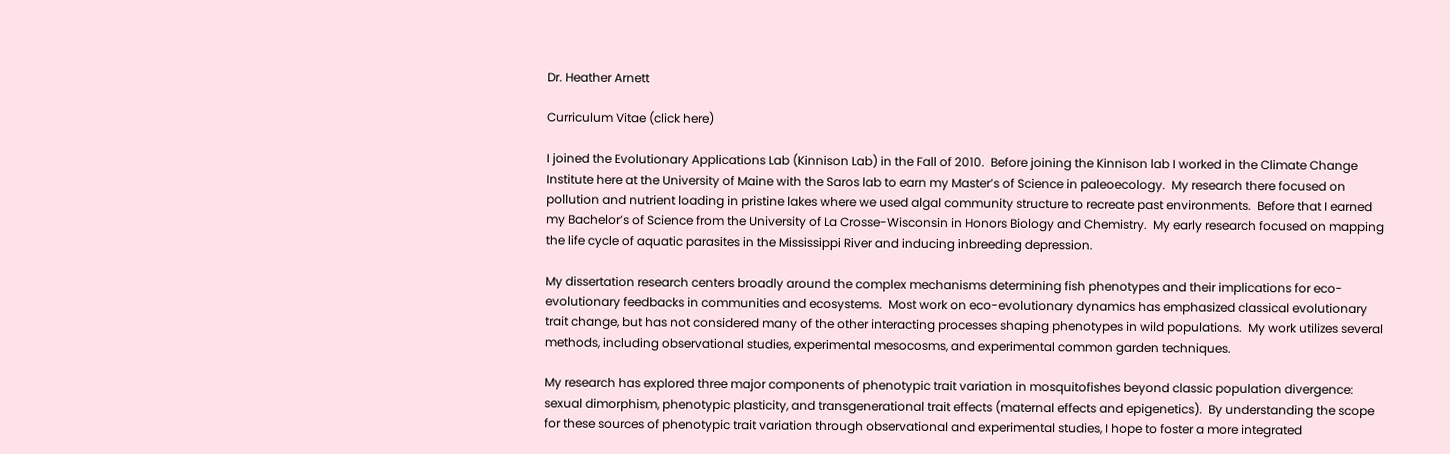Dr. Heather Arnett

Curriculum Vitae (click here)

I joined the Evolutionary Applications Lab (Kinnison Lab) in the Fall of 2010.  Before joining the Kinnison lab I worked in the Climate Change Institute here at the University of Maine with the Saros lab to earn my Master’s of Science in paleoecology.  My research there focused on pollution and nutrient loading in pristine lakes where we used algal community structure to recreate past environments.  Before that I earned my Bachelor’s of Science from the University of La Crosse-Wisconsin in Honors Biology and Chemistry.  My early research focused on mapping the life cycle of aquatic parasites in the Mississippi River and inducing inbreeding depression.

My dissertation research centers broadly around the complex mechanisms determining fish phenotypes and their implications for eco-evolutionary feedbacks in communities and ecosystems.  Most work on eco-evolutionary dynamics has emphasized classical evolutionary trait change, but has not considered many of the other interacting processes shaping phenotypes in wild populations.  My work utilizes several methods, including observational studies, experimental mesocosms, and experimental common garden techniques.

My research has explored three major components of phenotypic trait variation in mosquitofishes beyond classic population divergence: sexual dimorphism, phenotypic plasticity, and transgenerational trait effects (maternal effects and epigenetics).  By understanding the scope for these sources of phenotypic trait variation through observational and experimental studies, I hope to foster a more integrated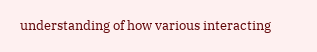understanding of how various interacting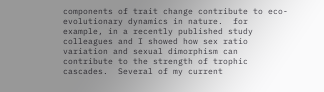components of trait change contribute to eco-evolutionary dynamics in nature.  for example, in a recently published study colleagues and I showed how sex ratio variation and sexual dimorphism can contribute to the strength of trophic cascades.  Several of my current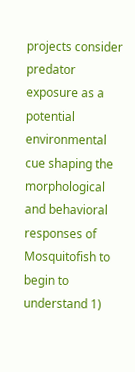projects consider predator exposure as a potential environmental cue shaping the morphological and behavioral responses of Mosquitofish to begin to understand 1)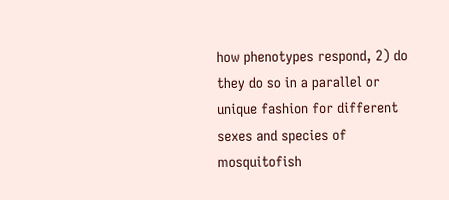how phenotypes respond, 2) do they do so in a parallel or unique fashion for different sexes and species of mosquitofish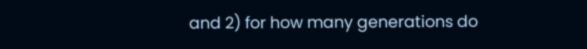and 2) for how many generations do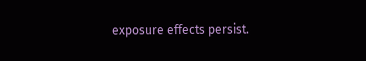exposure effects persist.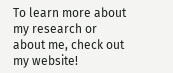To learn more about my research or about me, check out my website!